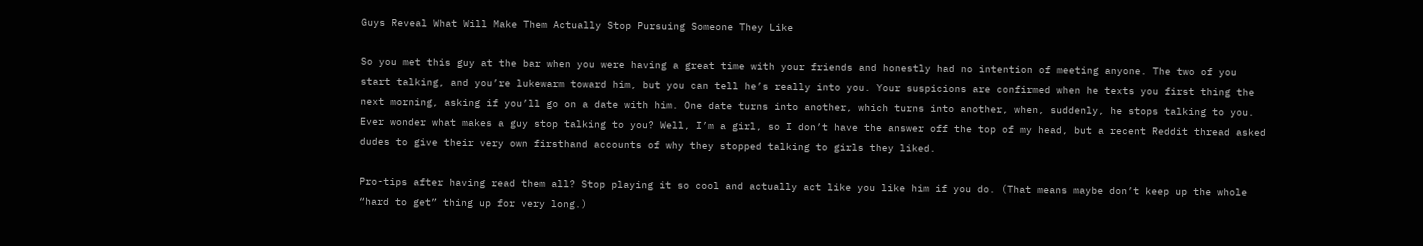Guys Reveal What Will Make Them Actually Stop Pursuing Someone They Like

So you met this guy at the bar when you were having a great time with your friends and honestly had no intention of meeting anyone. The two of you start talking, and you’re lukewarm toward him, but you can tell he’s really into you. Your suspicions are confirmed when he texts you first thing the next morning, asking if you’ll go on a date with him. One date turns into another, which turns into another, when, suddenly, he stops talking to you. Ever wonder what makes a guy stop talking to you? Well, I’m a girl, so I don’t have the answer off the top of my head, but a recent Reddit thread asked dudes to give their very own firsthand accounts of why they stopped talking to girls they liked.

Pro-tips after having read them all? Stop playing it so cool and actually act like you like him if you do. (That means maybe don’t keep up the whole “hard to get” thing up for very long.)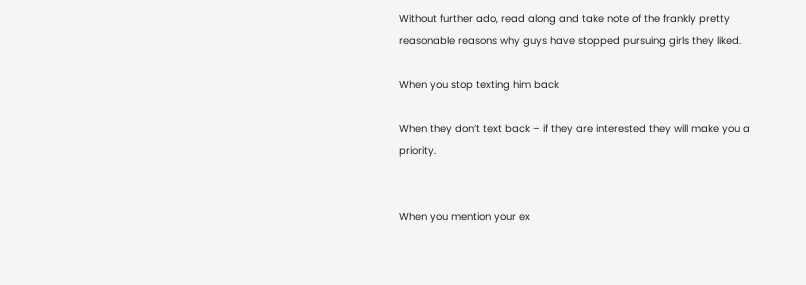Without further ado, read along and take note of the frankly pretty reasonable reasons why guys have stopped pursuing girls they liked.

When you stop texting him back

When they don’t text back – if they are interested they will make you a priority.


When you mention your ex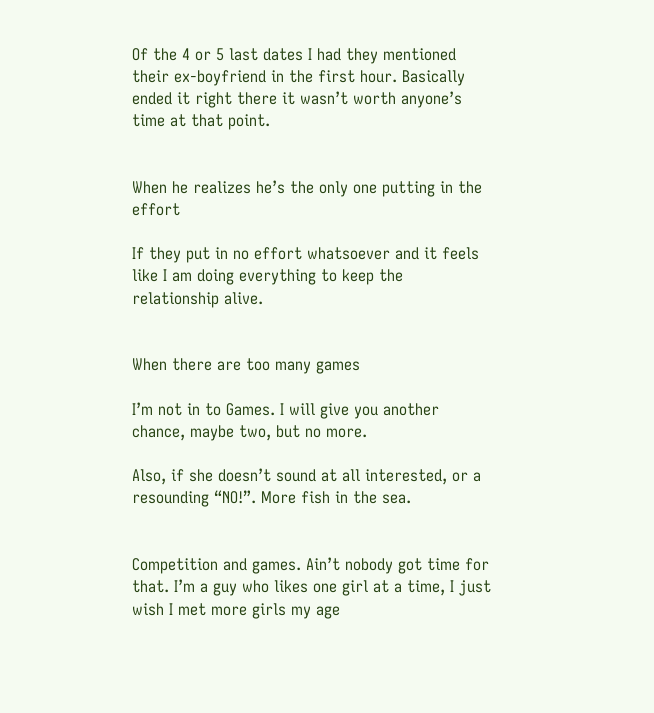Of the 4 or 5 last dates I had they mentioned their ex-boyfriend in the first hour. Basically ended it right there it wasn’t worth anyone’s time at that point.


When he realizes he’s the only one putting in the effort

If they put in no effort whatsoever and it feels like I am doing everything to keep the relationship alive.


When there are too many games

I’m not in to Games. I will give you another chance, maybe two, but no more.

Also, if she doesn’t sound at all interested, or a resounding “NO!”. More fish in the sea.


Competition and games. Ain’t nobody got time for that. I’m a guy who likes one girl at a time, I just wish I met more girls my age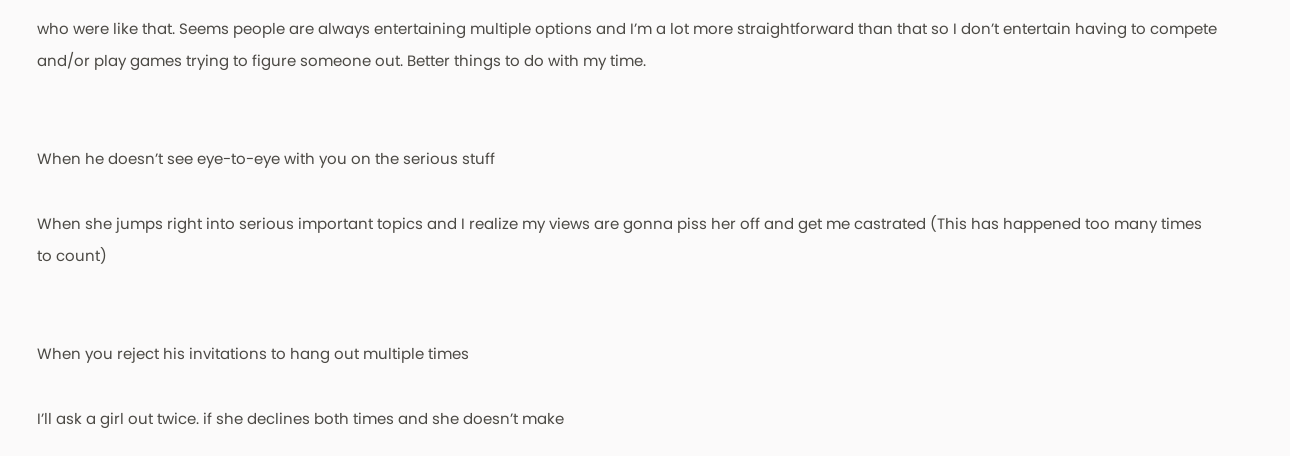who were like that. Seems people are always entertaining multiple options and I’m a lot more straightforward than that so I don’t entertain having to compete and/or play games trying to figure someone out. Better things to do with my time.


When he doesn’t see eye-to-eye with you on the serious stuff

When she jumps right into serious important topics and I realize my views are gonna piss her off and get me castrated (This has happened too many times to count)


When you reject his invitations to hang out multiple times

I’ll ask a girl out twice. if she declines both times and she doesn’t make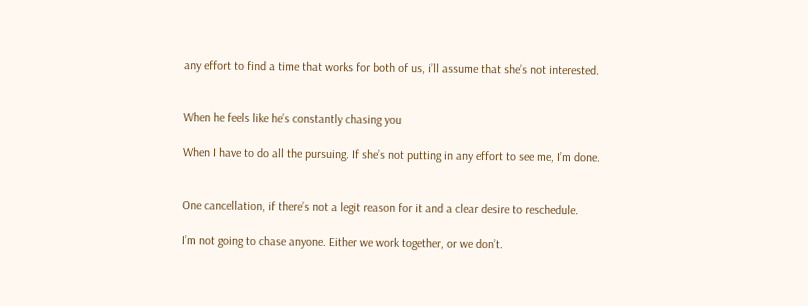any effort to find a time that works for both of us, i’ll assume that she’s not interested.


When he feels like he’s constantly chasing you

When I have to do all the pursuing. If she’s not putting in any effort to see me, I’m done.


One cancellation, if there’s not a legit reason for it and a clear desire to reschedule.

I’m not going to chase anyone. Either we work together, or we don’t.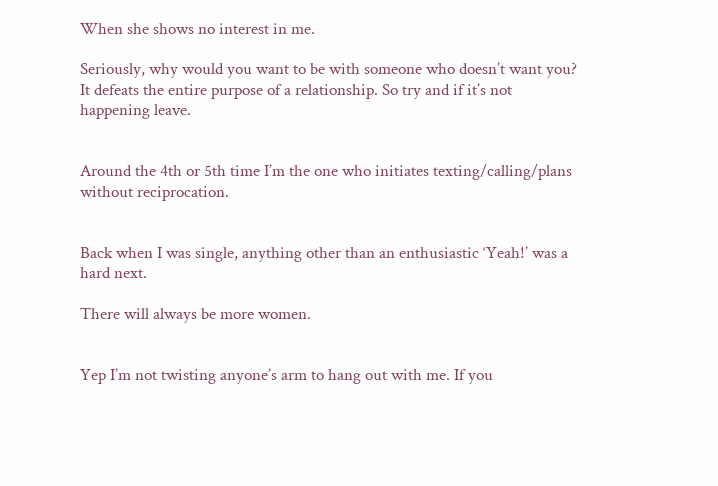When she shows no interest in me.

Seriously, why would you want to be with someone who doesn’t want you? It defeats the entire purpose of a relationship. So try and if it’s not happening leave.


Around the 4th or 5th time I’m the one who initiates texting/calling/plans without reciprocation.


Back when I was single, anything other than an enthusiastic ‘Yeah!’ was a hard next.

There will always be more women.


Yep I’m not twisting anyone’s arm to hang out with me. If you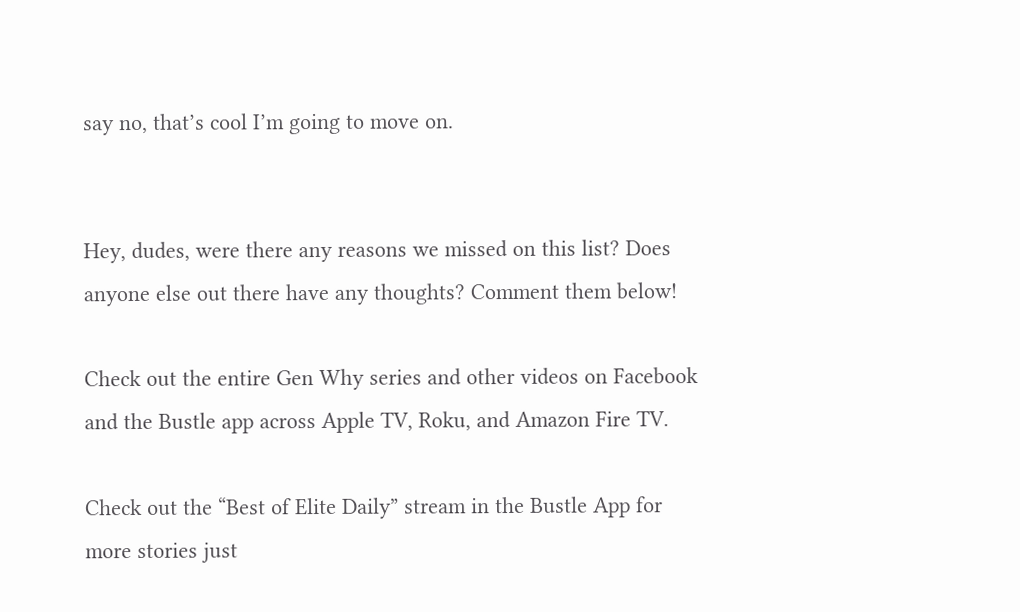say no, that’s cool I’m going to move on.


Hey, dudes, were there any reasons we missed on this list? Does anyone else out there have any thoughts? Comment them below!

Check out the entire Gen Why series and other videos on Facebook and the Bustle app across Apple TV, Roku, and Amazon Fire TV.

Check out the “Best of Elite Daily” stream in the Bustle App for more stories just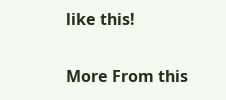like this!

More From this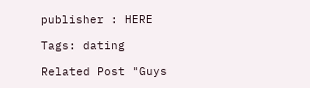publisher : HERE

Tags: dating

Related Post "Guys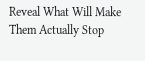Reveal What Will Make Them Actually Stop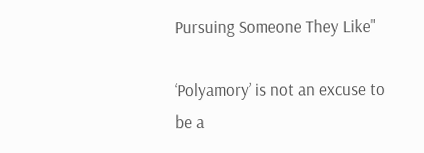Pursuing Someone They Like"

‘Polyamory’ is not an excuse to be a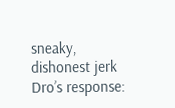sneaky, dishonest jerk
Dro’s response: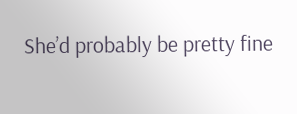She’d probably be pretty fine